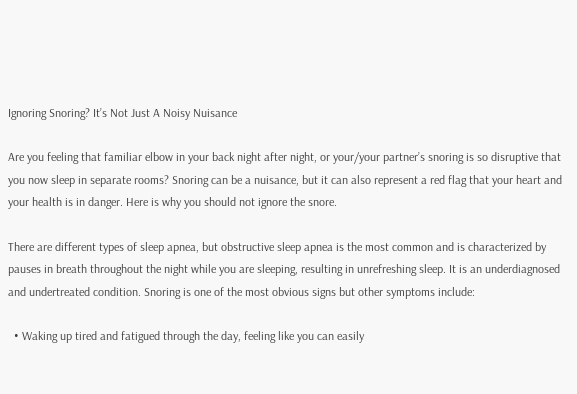Ignoring Snoring? It’s Not Just A Noisy Nuisance

Are you feeling that familiar elbow in your back night after night, or your/your partner’s snoring is so disruptive that you now sleep in separate rooms? Snoring can be a nuisance, but it can also represent a red flag that your heart and your health is in danger. Here is why you should not ignore the snore.

There are different types of sleep apnea, but obstructive sleep apnea is the most common and is characterized by pauses in breath throughout the night while you are sleeping, resulting in unrefreshing sleep. It is an underdiagnosed and undertreated condition. Snoring is one of the most obvious signs but other symptoms include:

  • Waking up tired and fatigued through the day, feeling like you can easily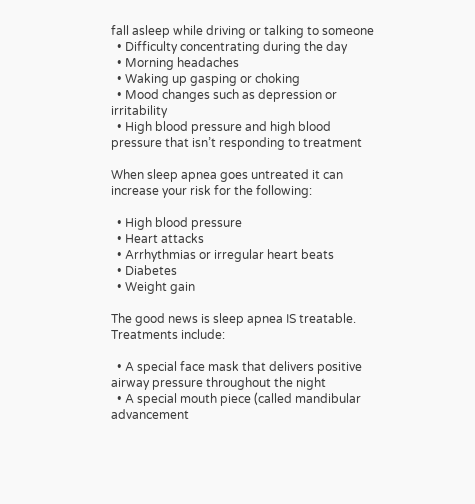fall asleep while driving or talking to someone
  • Difficulty concentrating during the day
  • Morning headaches
  • Waking up gasping or choking
  • Mood changes such as depression or irritability
  • High blood pressure and high blood pressure that isn’t responding to treatment

When sleep apnea goes untreated it can increase your risk for the following:

  • High blood pressure
  • Heart attacks
  • Arrhythmias or irregular heart beats
  • Diabetes
  • Weight gain

The good news is sleep apnea IS treatable. Treatments include:

  • A special face mask that delivers positive airway pressure throughout the night
  • A special mouth piece (called mandibular advancement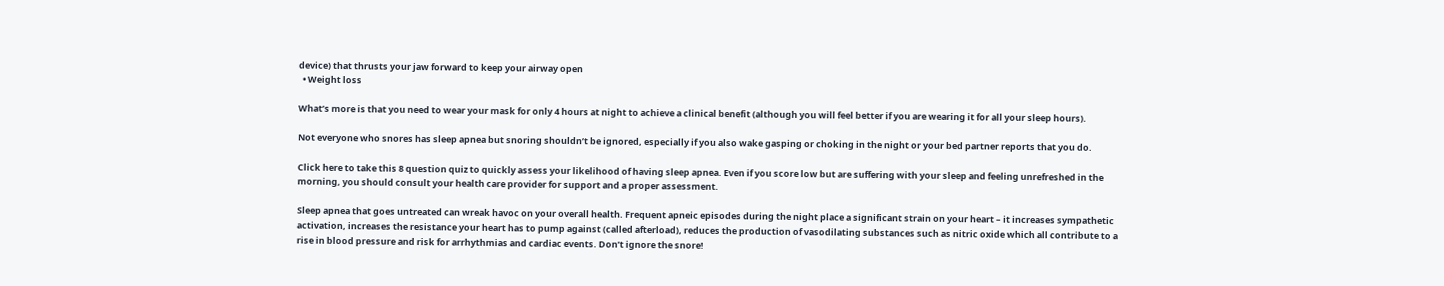device) that thrusts your jaw forward to keep your airway open
  • Weight loss

What’s more is that you need to wear your mask for only 4 hours at night to achieve a clinical benefit (although you will feel better if you are wearing it for all your sleep hours).

Not everyone who snores has sleep apnea but snoring shouldn’t be ignored, especially if you also wake gasping or choking in the night or your bed partner reports that you do.

Click here to take this 8 question quiz to quickly assess your likelihood of having sleep apnea. Even if you score low but are suffering with your sleep and feeling unrefreshed in the morning, you should consult your health care provider for support and a proper assessment.

Sleep apnea that goes untreated can wreak havoc on your overall health. Frequent apneic episodes during the night place a significant strain on your heart – it increases sympathetic activation, increases the resistance your heart has to pump against (called afterload), reduces the production of vasodilating substances such as nitric oxide which all contribute to a rise in blood pressure and risk for arrhythmias and cardiac events. Don’t ignore the snore!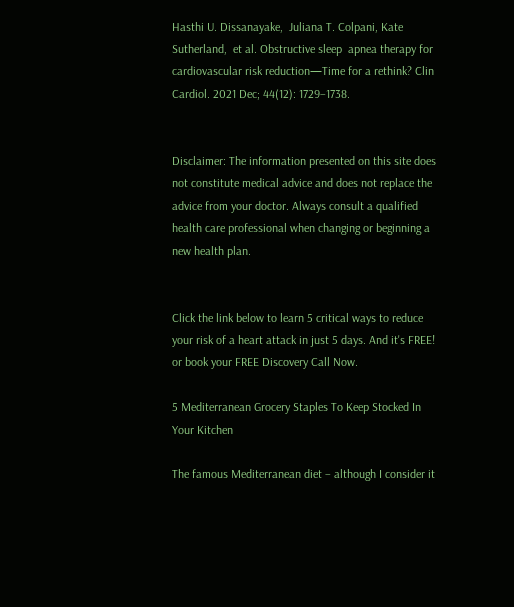Hasthi U. Dissanayake,  Juliana T. Colpani, Kate Sutherland,  et al. Obstructive sleep  apnea therapy for cardiovascular risk reduction—Time for a rethink? Clin Cardiol. 2021 Dec; 44(12): 1729–1738.


Disclaimer: The information presented on this site does not constitute medical advice and does not replace the advice from your doctor. Always consult a qualified health care professional when changing or beginning a new health plan.


Click the link below to learn 5 critical ways to reduce your risk of a heart attack in just 5 days. And it's FREE! or book your FREE Discovery Call Now.

5 Mediterranean Grocery Staples To Keep Stocked In Your Kitchen

The famous Mediterranean diet – although I consider it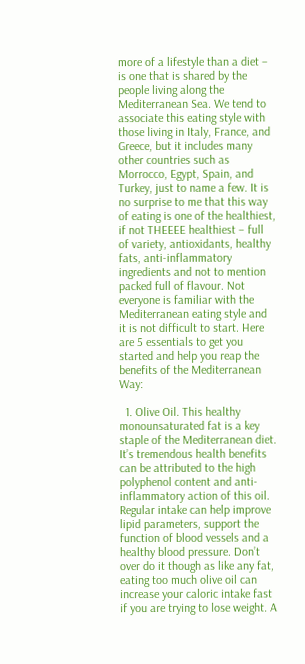more of a lifestyle than a diet – is one that is shared by the people living along the Mediterranean Sea. We tend to associate this eating style with those living in Italy, France, and Greece, but it includes many other countries such as Morrocco, Egypt, Spain, and Turkey, just to name a few. It is no surprise to me that this way of eating is one of the healthiest, if not THEEEE healthiest – full of variety, antioxidants, healthy fats, anti-inflammatory ingredients and not to mention packed full of flavour. Not everyone is familiar with the Mediterranean eating style and it is not difficult to start. Here are 5 essentials to get you started and help you reap the benefits of the Mediterranean Way:

  1. Olive Oil. This healthy monounsaturated fat is a key staple of the Mediterranean diet. It’s tremendous health benefits can be attributed to the high polyphenol content and anti-inflammatory action of this oil. Regular intake can help improve lipid parameters, support the function of blood vessels and a healthy blood pressure. Don’t over do it though as like any fat, eating too much olive oil can increase your caloric intake fast if you are trying to lose weight. A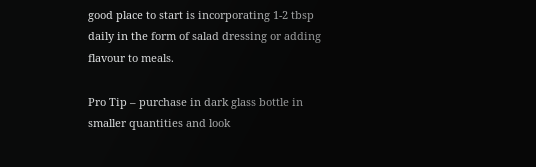good place to start is incorporating 1-2 tbsp daily in the form of salad dressing or adding flavour to meals.

Pro Tip – purchase in dark glass bottle in smaller quantities and look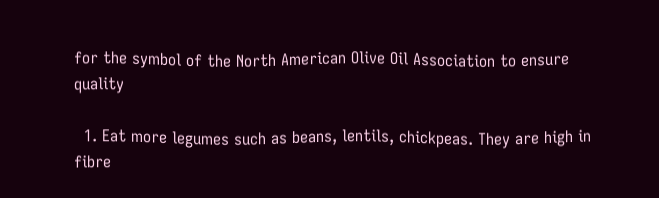for the symbol of the North American Olive Oil Association to ensure quality

  1. Eat more legumes such as beans, lentils, chickpeas. They are high in fibre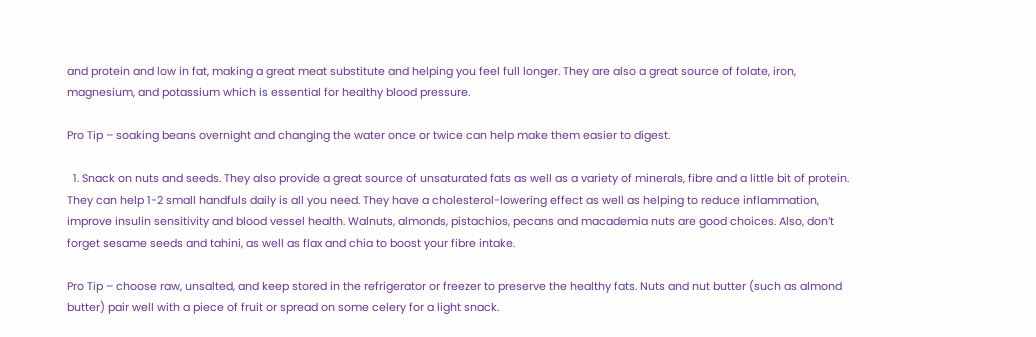and protein and low in fat, making a great meat substitute and helping you feel full longer. They are also a great source of folate, iron, magnesium, and potassium which is essential for healthy blood pressure.

Pro Tip – soaking beans overnight and changing the water once or twice can help make them easier to digest.

  1. Snack on nuts and seeds. They also provide a great source of unsaturated fats as well as a variety of minerals, fibre and a little bit of protein. They can help 1-2 small handfuls daily is all you need. They have a cholesterol-lowering effect as well as helping to reduce inflammation, improve insulin sensitivity and blood vessel health. Walnuts, almonds, pistachios, pecans and macademia nuts are good choices. Also, don’t forget sesame seeds and tahini, as well as flax and chia to boost your fibre intake.

Pro Tip – choose raw, unsalted, and keep stored in the refrigerator or freezer to preserve the healthy fats. Nuts and nut butter (such as almond butter) pair well with a piece of fruit or spread on some celery for a light snack.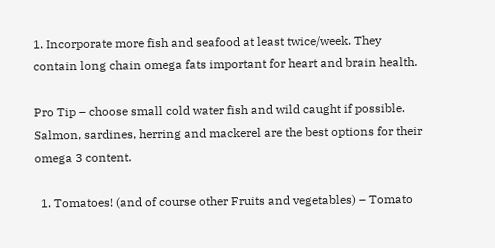1. Incorporate more fish and seafood at least twice/week. They contain long chain omega fats important for heart and brain health.

Pro Tip – choose small cold water fish and wild caught if possible. Salmon, sardines, herring and mackerel are the best options for their omega 3 content.

  1. Tomatoes! (and of course other Fruits and vegetables) – Tomato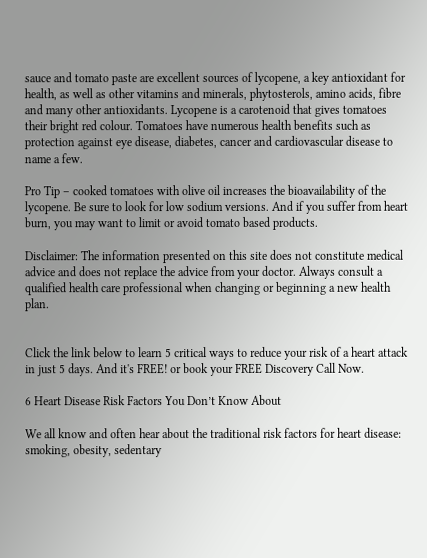sauce and tomato paste are excellent sources of lycopene, a key antioxidant for health, as well as other vitamins and minerals, phytosterols, amino acids, fibre and many other antioxidants. Lycopene is a carotenoid that gives tomatoes their bright red colour. Tomatoes have numerous health benefits such as protection against eye disease, diabetes, cancer and cardiovascular disease to name a few.

Pro Tip – cooked tomatoes with olive oil increases the bioavailability of the lycopene. Be sure to look for low sodium versions. And if you suffer from heart burn, you may want to limit or avoid tomato based products.

Disclaimer: The information presented on this site does not constitute medical advice and does not replace the advice from your doctor. Always consult a qualified health care professional when changing or beginning a new health plan.


Click the link below to learn 5 critical ways to reduce your risk of a heart attack in just 5 days. And it's FREE! or book your FREE Discovery Call Now.

6 Heart Disease Risk Factors You Don’t Know About

We all know and often hear about the traditional risk factors for heart disease: smoking, obesity, sedentary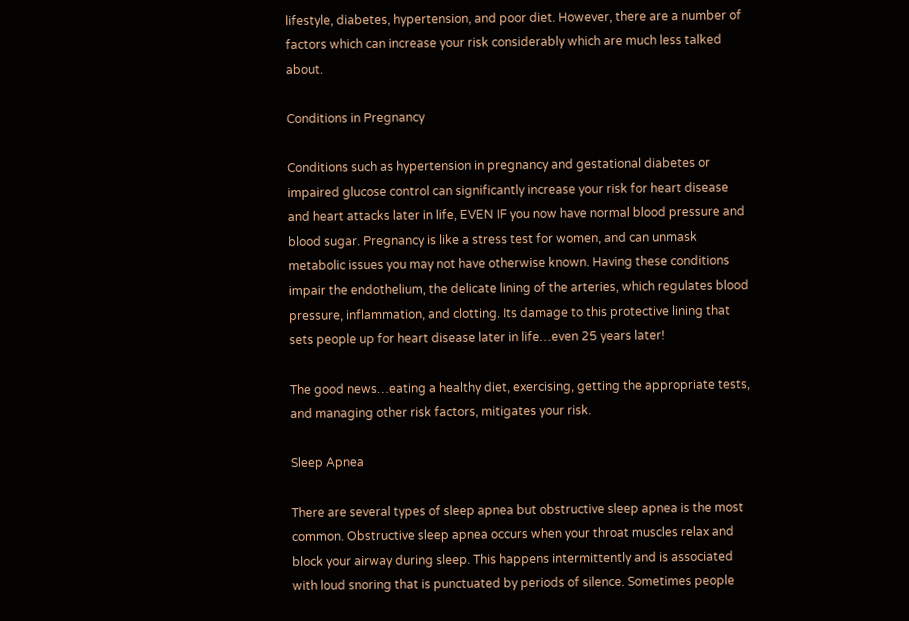lifestyle, diabetes, hypertension, and poor diet. However, there are a number of factors which can increase your risk considerably which are much less talked about.

Conditions in Pregnancy

Conditions such as hypertension in pregnancy and gestational diabetes or impaired glucose control can significantly increase your risk for heart disease and heart attacks later in life, EVEN IF you now have normal blood pressure and blood sugar. Pregnancy is like a stress test for women, and can unmask metabolic issues you may not have otherwise known. Having these conditions impair the endothelium, the delicate lining of the arteries, which regulates blood pressure, inflammation, and clotting. Its damage to this protective lining that sets people up for heart disease later in life…even 25 years later!

The good news…eating a healthy diet, exercising, getting the appropriate tests, and managing other risk factors, mitigates your risk.

Sleep Apnea

There are several types of sleep apnea but obstructive sleep apnea is the most common. Obstructive sleep apnea occurs when your throat muscles relax and block your airway during sleep. This happens intermittently and is associated with loud snoring that is punctuated by periods of silence. Sometimes people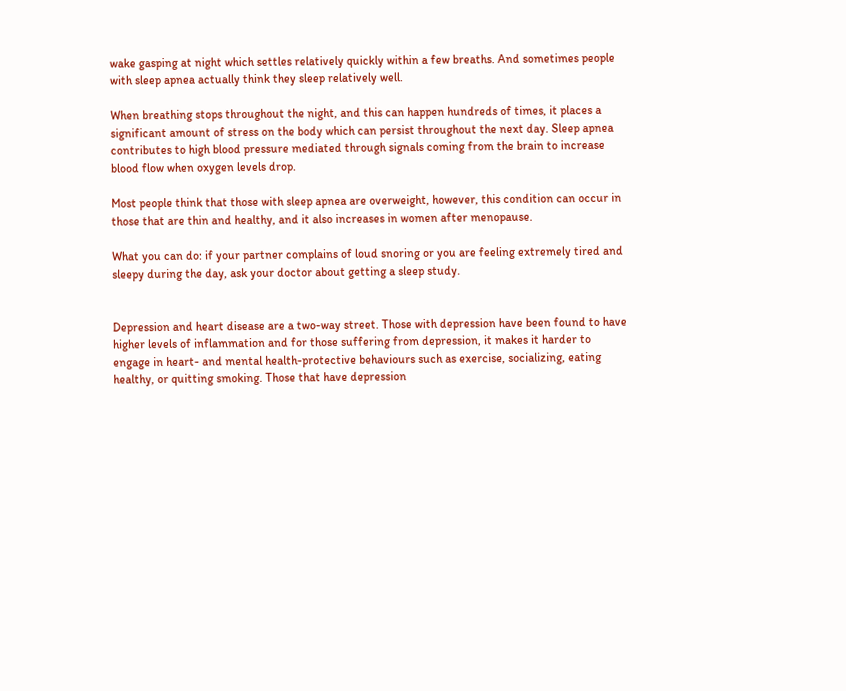wake gasping at night which settles relatively quickly within a few breaths. And sometimes people with sleep apnea actually think they sleep relatively well.

When breathing stops throughout the night, and this can happen hundreds of times, it places a significant amount of stress on the body which can persist throughout the next day. Sleep apnea contributes to high blood pressure mediated through signals coming from the brain to increase blood flow when oxygen levels drop.

Most people think that those with sleep apnea are overweight, however, this condition can occur in those that are thin and healthy, and it also increases in women after menopause.

What you can do: if your partner complains of loud snoring or you are feeling extremely tired and sleepy during the day, ask your doctor about getting a sleep study.


Depression and heart disease are a two-way street. Those with depression have been found to have higher levels of inflammation and for those suffering from depression, it makes it harder to engage in heart- and mental health-protective behaviours such as exercise, socializing, eating healthy, or quitting smoking. Those that have depression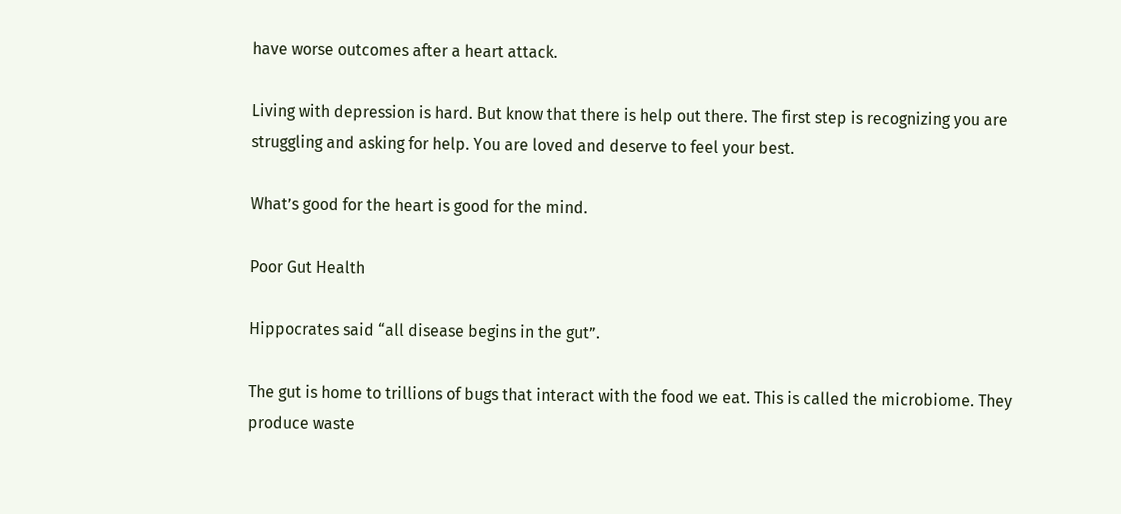have worse outcomes after a heart attack.

Living with depression is hard. But know that there is help out there. The first step is recognizing you are struggling and asking for help. You are loved and deserve to feel your best.

What’s good for the heart is good for the mind.

Poor Gut Health

Hippocrates said “all disease begins in the gut”.

The gut is home to trillions of bugs that interact with the food we eat. This is called the microbiome. They produce waste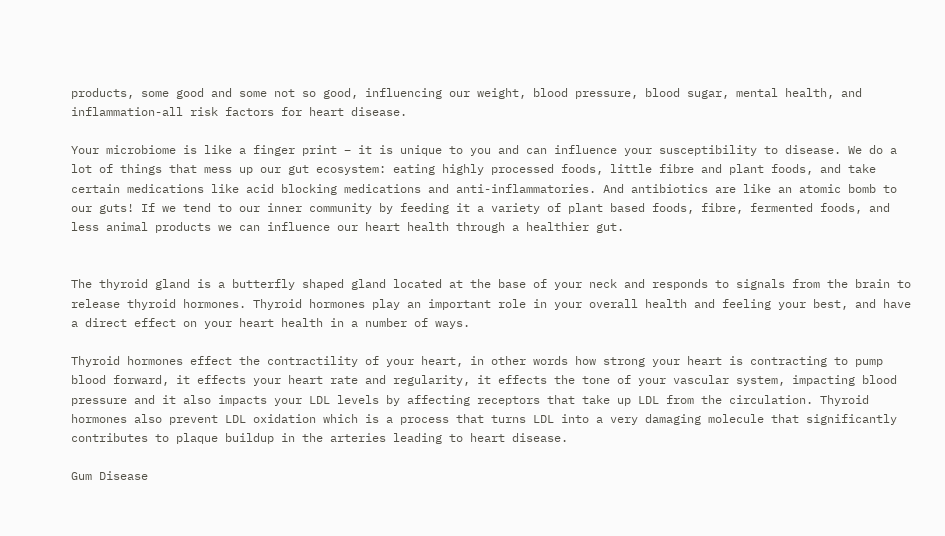products, some good and some not so good, influencing our weight, blood pressure, blood sugar, mental health, and inflammation-all risk factors for heart disease.

Your microbiome is like a finger print – it is unique to you and can influence your susceptibility to disease. We do a lot of things that mess up our gut ecosystem: eating highly processed foods, little fibre and plant foods, and take certain medications like acid blocking medications and anti-inflammatories. And antibiotics are like an atomic bomb to our guts! If we tend to our inner community by feeding it a variety of plant based foods, fibre, fermented foods, and less animal products we can influence our heart health through a healthier gut.


The thyroid gland is a butterfly shaped gland located at the base of your neck and responds to signals from the brain to release thyroid hormones. Thyroid hormones play an important role in your overall health and feeling your best, and have a direct effect on your heart health in a number of ways.

Thyroid hormones effect the contractility of your heart, in other words how strong your heart is contracting to pump blood forward, it effects your heart rate and regularity, it effects the tone of your vascular system, impacting blood pressure and it also impacts your LDL levels by affecting receptors that take up LDL from the circulation. Thyroid hormones also prevent LDL oxidation which is a process that turns LDL into a very damaging molecule that significantly contributes to plaque buildup in the arteries leading to heart disease.

Gum Disease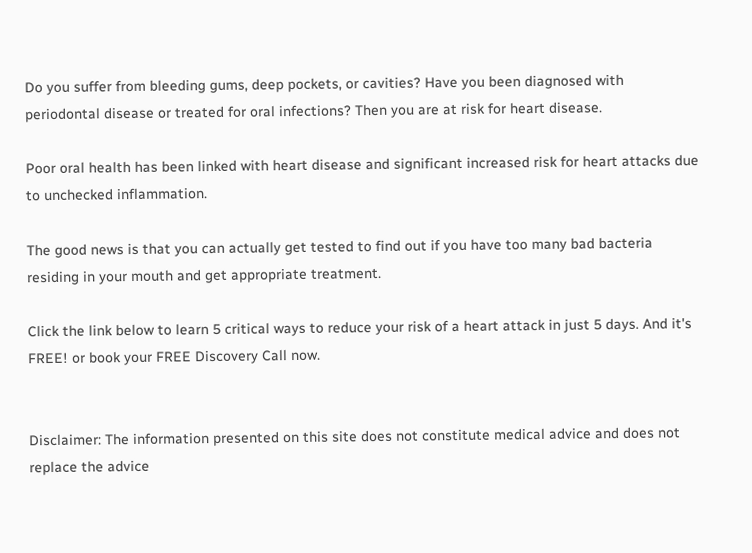Do you suffer from bleeding gums, deep pockets, or cavities? Have you been diagnosed with periodontal disease or treated for oral infections? Then you are at risk for heart disease.

Poor oral health has been linked with heart disease and significant increased risk for heart attacks due to unchecked inflammation.

The good news is that you can actually get tested to find out if you have too many bad bacteria residing in your mouth and get appropriate treatment.

Click the link below to learn 5 critical ways to reduce your risk of a heart attack in just 5 days. And it's FREE! or book your FREE Discovery Call now.


Disclaimer: The information presented on this site does not constitute medical advice and does not replace the advice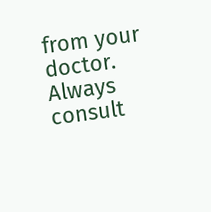from your doctor. Always consult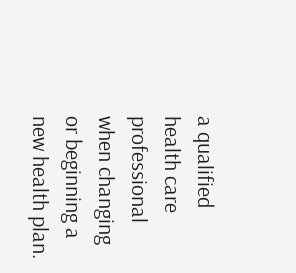a qualified health care professional when changing or beginning a new health plan.